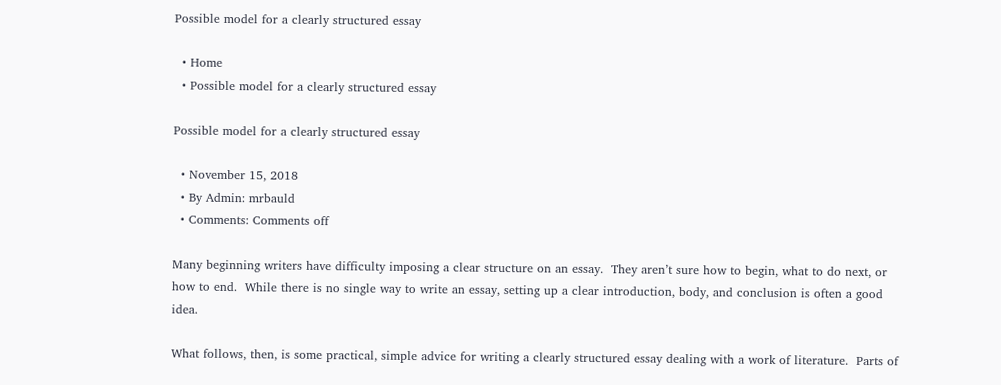Possible model for a clearly structured essay

  • Home
  • Possible model for a clearly structured essay

Possible model for a clearly structured essay

  • November 15, 2018
  • By Admin: mrbauld
  • Comments: Comments off

Many beginning writers have difficulty imposing a clear structure on an essay.  They aren’t sure how to begin, what to do next, or how to end.  While there is no single way to write an essay, setting up a clear introduction, body, and conclusion is often a good idea.

What follows, then, is some practical, simple advice for writing a clearly structured essay dealing with a work of literature.  Parts of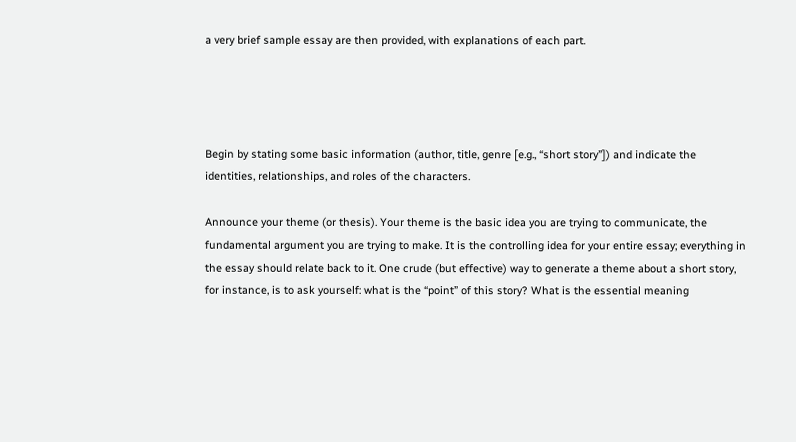a very brief sample essay are then provided, with explanations of each part.




Begin by stating some basic information (author, title, genre [e.g., “short story”]) and indicate the identities, relationships, and roles of the characters.

Announce your theme (or thesis). Your theme is the basic idea you are trying to communicate, the fundamental argument you are trying to make. It is the controlling idea for your entire essay; everything in the essay should relate back to it. One crude (but effective) way to generate a theme about a short story, for instance, is to ask yourself: what is the “point” of this story? What is the essential meaning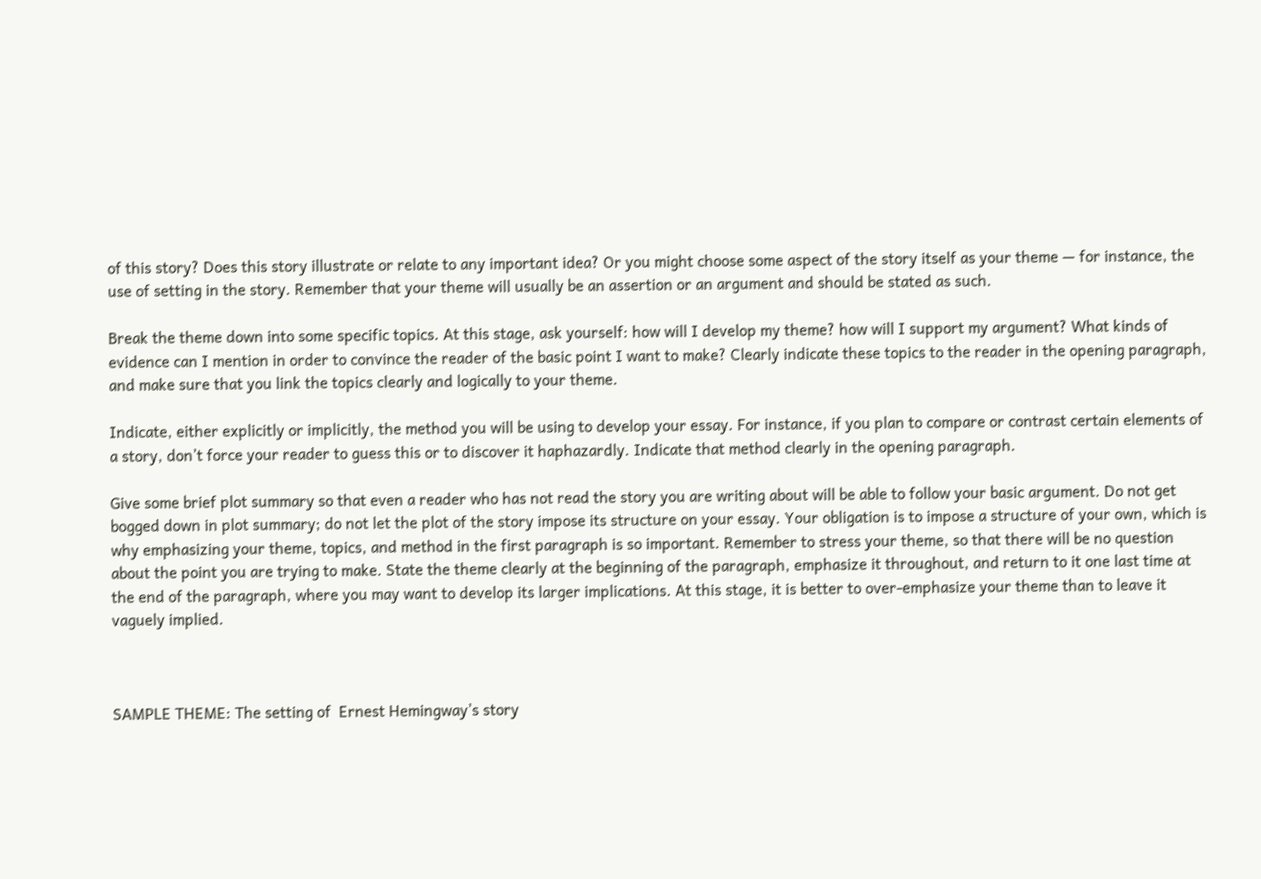of this story? Does this story illustrate or relate to any important idea? Or you might choose some aspect of the story itself as your theme — for instance, the use of setting in the story. Remember that your theme will usually be an assertion or an argument and should be stated as such.

Break the theme down into some specific topics. At this stage, ask yourself: how will I develop my theme? how will I support my argument? What kinds of evidence can I mention in order to convince the reader of the basic point I want to make? Clearly indicate these topics to the reader in the opening paragraph, and make sure that you link the topics clearly and logically to your theme.

Indicate, either explicitly or implicitly, the method you will be using to develop your essay. For instance, if you plan to compare or contrast certain elements of a story, don’t force your reader to guess this or to discover it haphazardly. Indicate that method clearly in the opening paragraph.

Give some brief plot summary so that even a reader who has not read the story you are writing about will be able to follow your basic argument. Do not get bogged down in plot summary; do not let the plot of the story impose its structure on your essay. Your obligation is to impose a structure of your own, which is why emphasizing your theme, topics, and method in the first paragraph is so important. Remember to stress your theme, so that there will be no question about the point you are trying to make. State the theme clearly at the beginning of the paragraph, emphasize it throughout, and return to it one last time at the end of the paragraph, where you may want to develop its larger implications. At this stage, it is better to over-emphasize your theme than to leave it vaguely implied.



SAMPLE THEME: The setting of  Ernest Hemingway’s story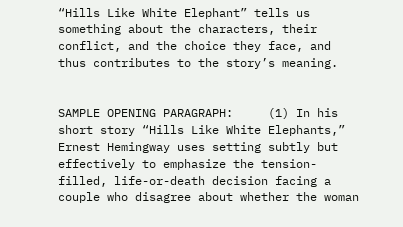“Hills Like White Elephant” tells us something about the characters, their conflict, and the choice they face, and thus contributes to the story’s meaning.


SAMPLE OPENING PARAGRAPH:     (1) In his short story “Hills Like White Elephants,” Ernest Hemingway uses setting subtly but effectively to emphasize the tension-filled, life-or-death decision facing a couple who disagree about whether the woman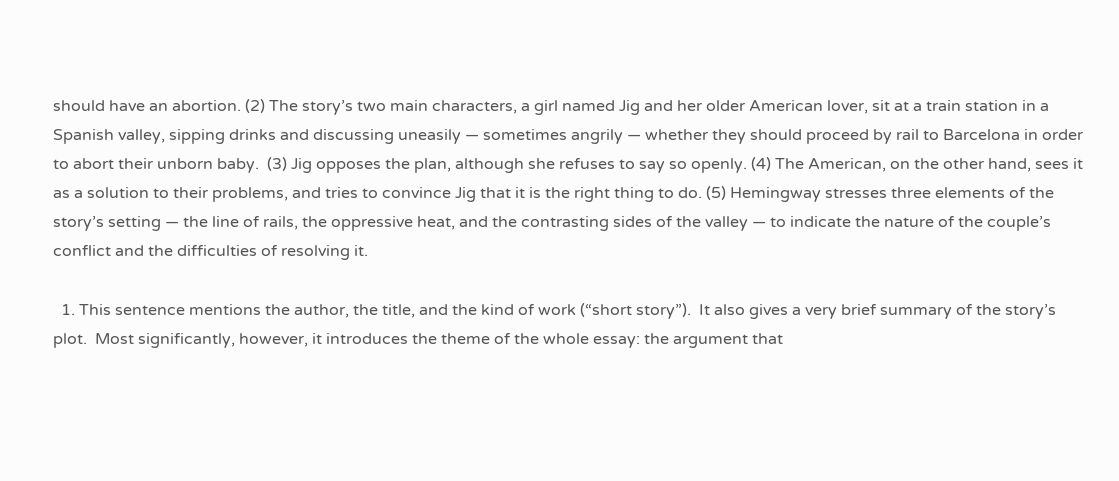should have an abortion. (2) The story’s two main characters, a girl named Jig and her older American lover, sit at a train station in a Spanish valley, sipping drinks and discussing uneasily — sometimes angrily — whether they should proceed by rail to Barcelona in order to abort their unborn baby.  (3) Jig opposes the plan, although she refuses to say so openly. (4) The American, on the other hand, sees it as a solution to their problems, and tries to convince Jig that it is the right thing to do. (5) Hemingway stresses three elements of the story’s setting — the line of rails, the oppressive heat, and the contrasting sides of the valley — to indicate the nature of the couple’s conflict and the difficulties of resolving it.

  1. This sentence mentions the author, the title, and the kind of work (“short story”).  It also gives a very brief summary of the story’s plot.  Most significantly, however, it introduces the theme of the whole essay: the argument that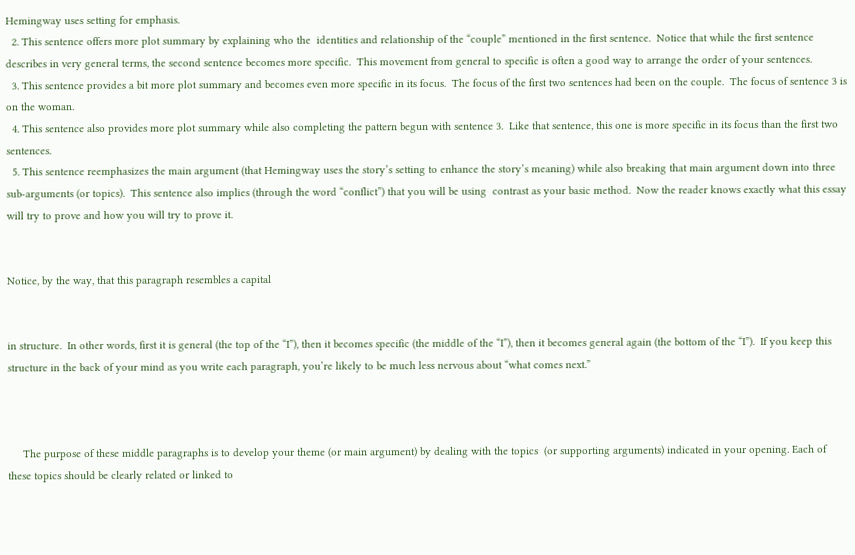Hemingway uses setting for emphasis.
  2. This sentence offers more plot summary by explaining who the  identities and relationship of the “couple” mentioned in the first sentence.  Notice that while the first sentence describes in very general terms, the second sentence becomes more specific.  This movement from general to specific is often a good way to arrange the order of your sentences.
  3. This sentence provides a bit more plot summary and becomes even more specific in its focus.  The focus of the first two sentences had been on the couple.  The focus of sentence 3 is on the woman.
  4. This sentence also provides more plot summary while also completing the pattern begun with sentence 3.  Like that sentence, this one is more specific in its focus than the first two sentences.
  5. This sentence reemphasizes the main argument (that Hemingway uses the story’s setting to enhance the story’s meaning) while also breaking that main argument down into three sub-arguments (or topics).  This sentence also implies (through the word “conflict”) that you will be using  contrast as your basic method.  Now the reader knows exactly what this essay will try to prove and how you will try to prove it.


Notice, by the way, that this paragraph resembles a capital


in structure.  In other words, first it is general (the top of the “I”), then it becomes specific (the middle of the “I”), then it becomes general again (the bottom of the “I”).  If you keep this structure in the back of your mind as you write each paragraph, you’re likely to be much less nervous about “what comes next.”



     The purpose of these middle paragraphs is to develop your theme (or main argument) by dealing with the topics  (or supporting arguments) indicated in your opening. Each of these topics should be clearly related or linked to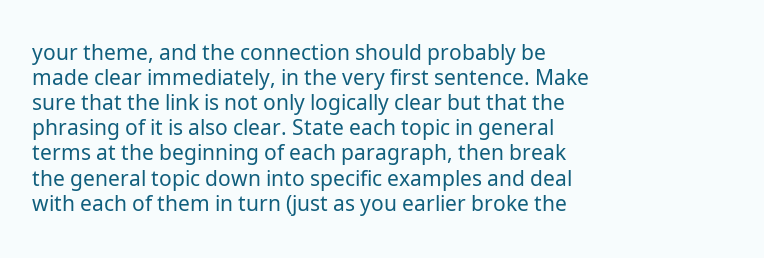your theme, and the connection should probably be made clear immediately, in the very first sentence. Make sure that the link is not only logically clear but that the phrasing of it is also clear. State each topic in general terms at the beginning of each paragraph, then break the general topic down into specific examples and deal with each of them in turn (just as you earlier broke the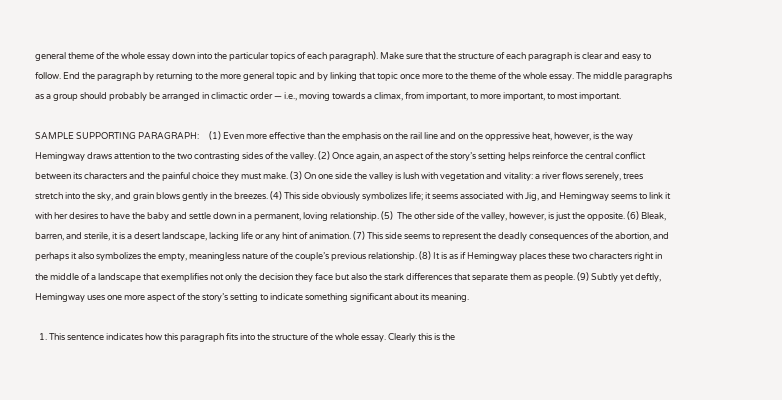general theme of the whole essay down into the particular topics of each paragraph). Make sure that the structure of each paragraph is clear and easy to follow. End the paragraph by returning to the more general topic and by linking that topic once more to the theme of the whole essay. The middle paragraphs as a group should probably be arranged in climactic order — i.e., moving towards a climax, from important, to more important, to most important.

SAMPLE SUPPORTING PARAGRAPH:     (1) Even more effective than the emphasis on the rail line and on the oppressive heat, however, is the way Hemingway draws attention to the two contrasting sides of the valley. (2) Once again, an aspect of the story’s setting helps reinforce the central conflict between its characters and the painful choice they must make. (3) On one side the valley is lush with vegetation and vitality: a river flows serenely, trees stretch into the sky, and grain blows gently in the breezes. (4) This side obviously symbolizes life; it seems associated with Jig, and Hemingway seems to link it with her desires to have the baby and settle down in a permanent, loving relationship. (5)  The other side of the valley, however, is just the opposite. (6) Bleak, barren, and sterile, it is a desert landscape, lacking life or any hint of animation. (7) This side seems to represent the deadly consequences of the abortion, and perhaps it also symbolizes the empty, meaningless nature of the couple’s previous relationship. (8) It is as if Hemingway places these two characters right in the middle of a landscape that exemplifies not only the decision they face but also the stark differences that separate them as people. (9) Subtly yet deftly, Hemingway uses one more aspect of the story’s setting to indicate something significant about its meaning.

  1. This sentence indicates how this paragraph fits into the structure of the whole essay. Clearly this is the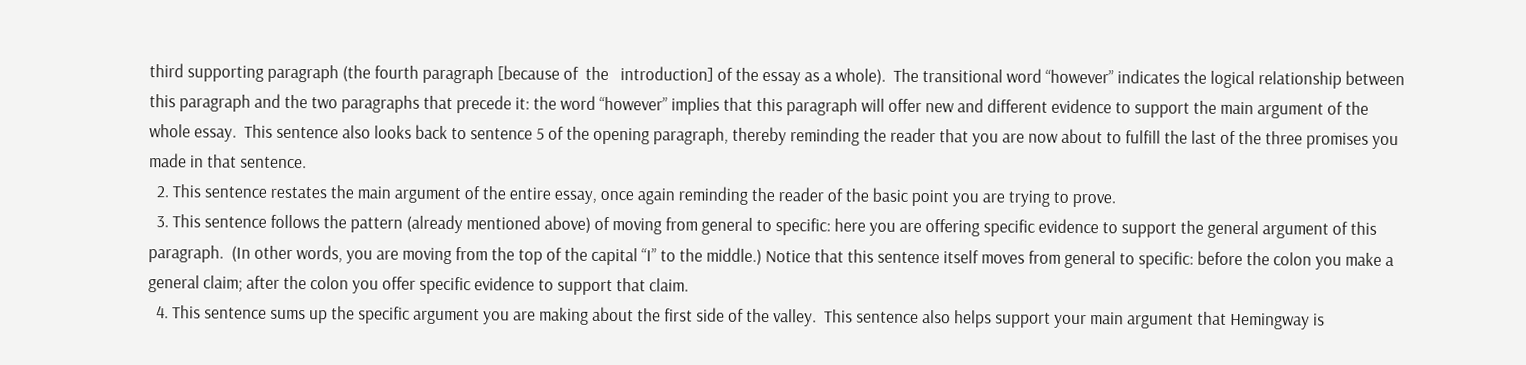third supporting paragraph (the fourth paragraph [because of  the   introduction] of the essay as a whole).  The transitional word “however” indicates the logical relationship between this paragraph and the two paragraphs that precede it: the word “however” implies that this paragraph will offer new and different evidence to support the main argument of the whole essay.  This sentence also looks back to sentence 5 of the opening paragraph, thereby reminding the reader that you are now about to fulfill the last of the three promises you made in that sentence.
  2. This sentence restates the main argument of the entire essay, once again reminding the reader of the basic point you are trying to prove.
  3. This sentence follows the pattern (already mentioned above) of moving from general to specific: here you are offering specific evidence to support the general argument of this paragraph.  (In other words, you are moving from the top of the capital “I” to the middle.) Notice that this sentence itself moves from general to specific: before the colon you make a general claim; after the colon you offer specific evidence to support that claim.
  4. This sentence sums up the specific argument you are making about the first side of the valley.  This sentence also helps support your main argument that Hemingway is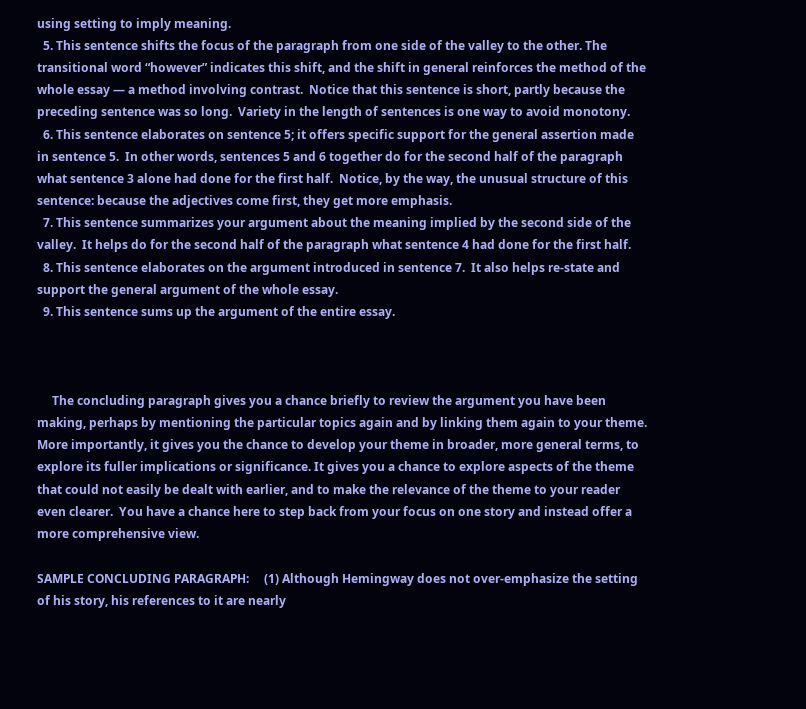using setting to imply meaning.
  5. This sentence shifts the focus of the paragraph from one side of the valley to the other. The transitional word “however” indicates this shift, and the shift in general reinforces the method of the whole essay — a method involving contrast.  Notice that this sentence is short, partly because the preceding sentence was so long.  Variety in the length of sentences is one way to avoid monotony.
  6. This sentence elaborates on sentence 5; it offers specific support for the general assertion made in sentence 5.  In other words, sentences 5 and 6 together do for the second half of the paragraph what sentence 3 alone had done for the first half.  Notice, by the way, the unusual structure of this sentence: because the adjectives come first, they get more emphasis.
  7. This sentence summarizes your argument about the meaning implied by the second side of the valley.  It helps do for the second half of the paragraph what sentence 4 had done for the first half.
  8. This sentence elaborates on the argument introduced in sentence 7.  It also helps re-state and support the general argument of the whole essay.
  9. This sentence sums up the argument of the entire essay.



     The concluding paragraph gives you a chance briefly to review the argument you have been making, perhaps by mentioning the particular topics again and by linking them again to your theme. More importantly, it gives you the chance to develop your theme in broader, more general terms, to explore its fuller implications or significance. It gives you a chance to explore aspects of the theme that could not easily be dealt with earlier, and to make the relevance of the theme to your reader even clearer.  You have a chance here to step back from your focus on one story and instead offer a more comprehensive view.

SAMPLE CONCLUDING PARAGRAPH:     (1) Although Hemingway does not over-emphasize the setting of his story, his references to it are nearly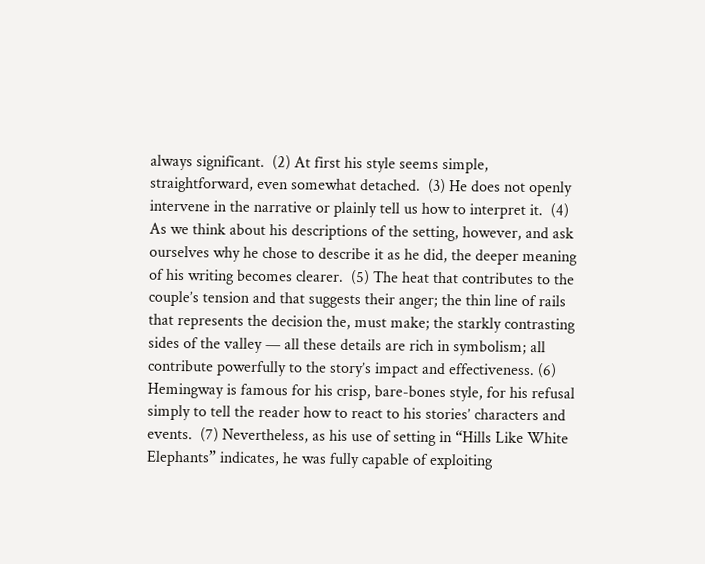always significant.  (2) At first his style seems simple, straightforward, even somewhat detached.  (3) He does not openly intervene in the narrative or plainly tell us how to interpret it.  (4) As we think about his descriptions of the setting, however, and ask ourselves why he chose to describe it as he did, the deeper meaning of his writing becomes clearer.  (5) The heat that contributes to the couple’s tension and that suggests their anger; the thin line of rails that represents the decision the, must make; the starkly contrasting sides of the valley — all these details are rich in symbolism; all contribute powerfully to the story’s impact and effectiveness. (6) Hemingway is famous for his crisp, bare-bones style, for his refusal simply to tell the reader how to react to his stories’ characters and events.  (7) Nevertheless, as his use of setting in “Hills Like White Elephants” indicates, he was fully capable of exploiting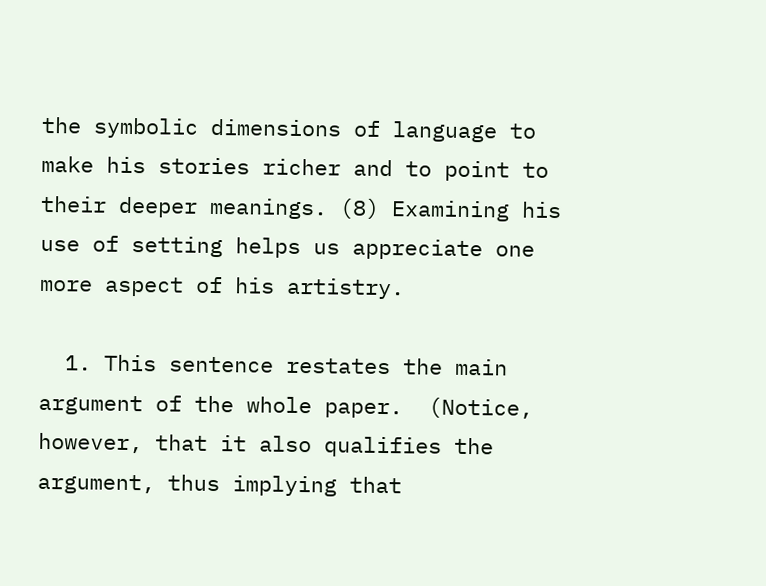the symbolic dimensions of language to make his stories richer and to point to their deeper meanings. (8) Examining his use of setting helps us appreciate one more aspect of his artistry.

  1. This sentence restates the main argument of the whole paper.  (Notice, however, that it also qualifies the argument, thus implying that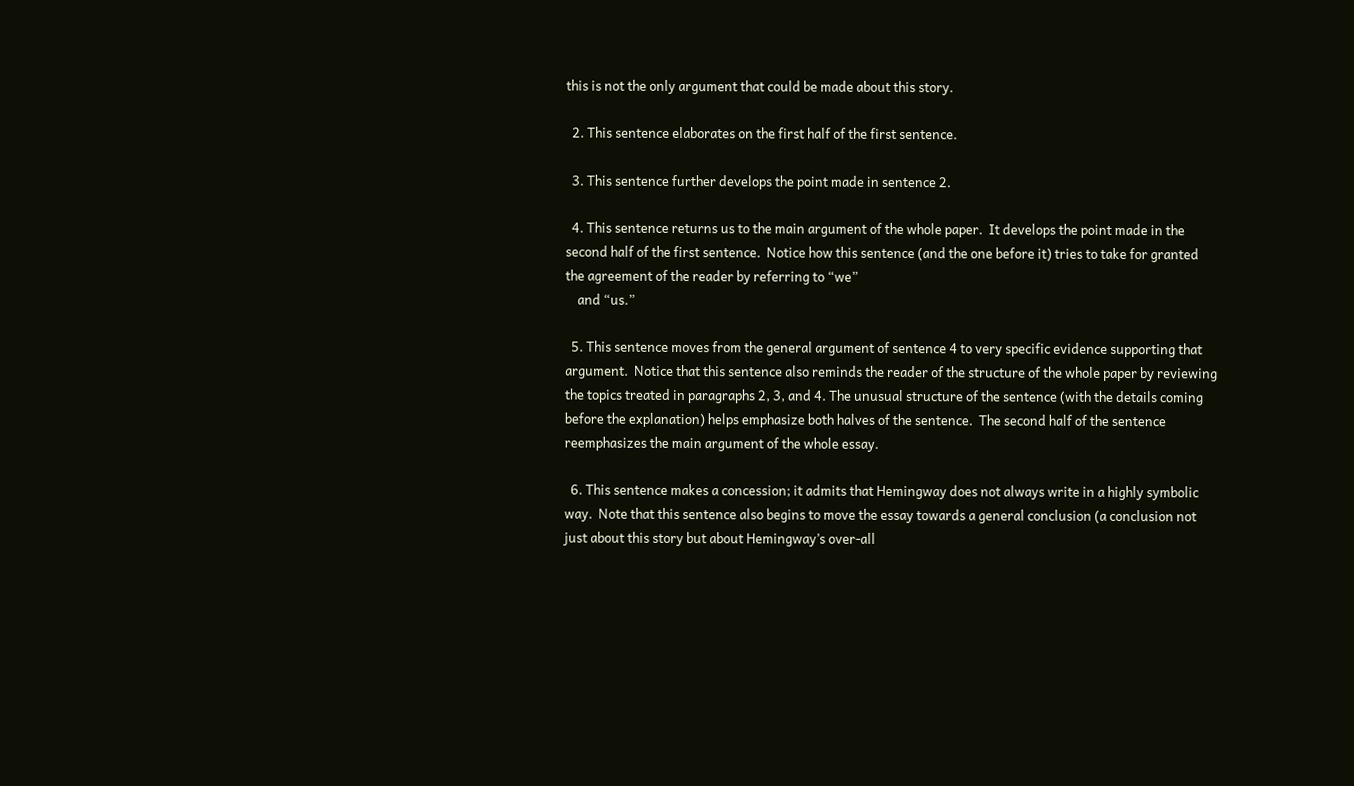this is not the only argument that could be made about this story.

  2. This sentence elaborates on the first half of the first sentence.

  3. This sentence further develops the point made in sentence 2.

  4. This sentence returns us to the main argument of the whole paper.  It develops the point made in the second half of the first sentence.  Notice how this sentence (and the one before it) tries to take for granted the agreement of the reader by referring to “we”
    and “us.”

  5. This sentence moves from the general argument of sentence 4 to very specific evidence supporting that argument.  Notice that this sentence also reminds the reader of the structure of the whole paper by reviewing the topics treated in paragraphs 2, 3, and 4. The unusual structure of the sentence (with the details coming before the explanation) helps emphasize both halves of the sentence.  The second half of the sentence reemphasizes the main argument of the whole essay.

  6. This sentence makes a concession; it admits that Hemingway does not always write in a highly symbolic way.  Note that this sentence also begins to move the essay towards a general conclusion (a conclusion not just about this story but about Hemingway’s over-all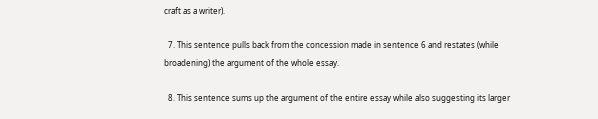craft as a writer).

  7. This sentence pulls back from the concession made in sentence 6 and restates (while broadening) the argument of the whole essay.

  8. This sentence sums up the argument of the entire essay while also suggesting its larger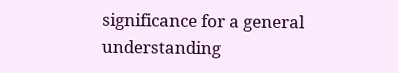significance for a general understanding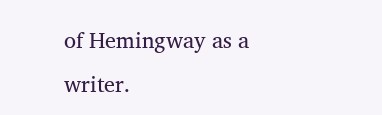of Hemingway as a writer.